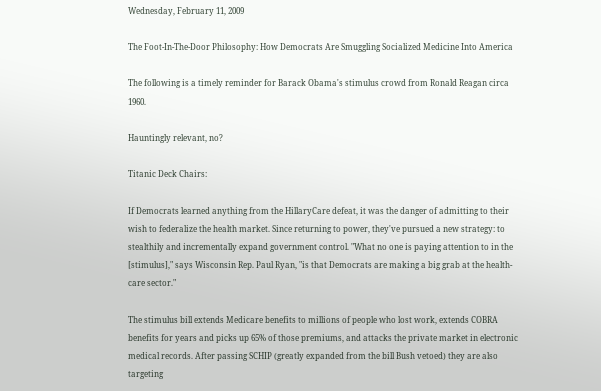Wednesday, February 11, 2009

The Foot-In-The-Door Philosophy: How Democrats Are Smuggling Socialized Medicine Into America

The following is a timely reminder for Barack Obama's stimulus crowd from Ronald Reagan circa 1960.

Hauntingly relevant, no?

Titanic Deck Chairs:

If Democrats learned anything from the HillaryCare defeat, it was the danger of admitting to their wish to federalize the health market. Since returning to power, they've pursued a new strategy: to stealthily and incrementally expand government control. "What no one is paying attention to in the [stimulus]," says Wisconsin Rep. Paul Ryan, "is that Democrats are making a big grab at the health-care sector."

The stimulus bill extends Medicare benefits to millions of people who lost work, extends COBRA benefits for years and picks up 65% of those premiums, and attacks the private market in electronic medical records. After passing SCHIP (greatly expanded from the bill Bush vetoed) they are also targeting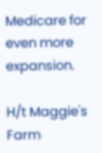Medicare for even more expansion.

H/t Maggie's Farm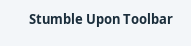Stumble Upon Toolbar